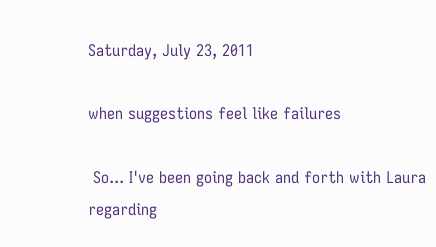Saturday, July 23, 2011

when suggestions feel like failures

 So... I've been going back and forth with Laura regarding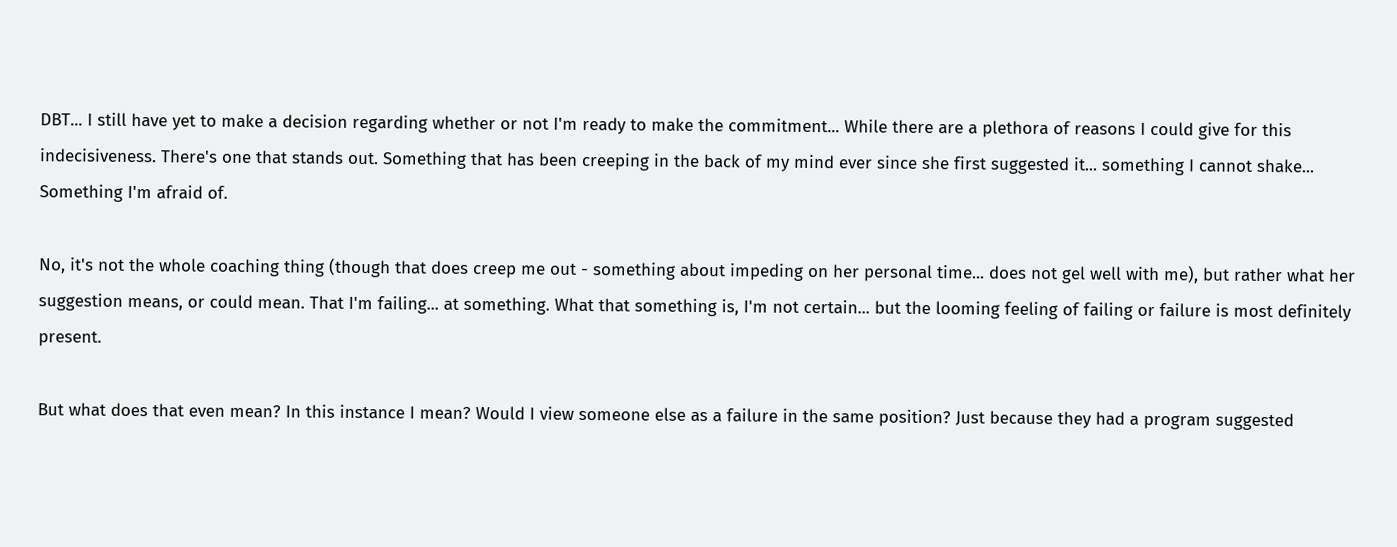DBT... I still have yet to make a decision regarding whether or not I'm ready to make the commitment... While there are a plethora of reasons I could give for this indecisiveness. There's one that stands out. Something that has been creeping in the back of my mind ever since she first suggested it... something I cannot shake... Something I'm afraid of.

No, it's not the whole coaching thing (though that does creep me out - something about impeding on her personal time... does not gel well with me), but rather what her suggestion means, or could mean. That I'm failing... at something. What that something is, I'm not certain... but the looming feeling of failing or failure is most definitely present.

But what does that even mean? In this instance I mean? Would I view someone else as a failure in the same position? Just because they had a program suggested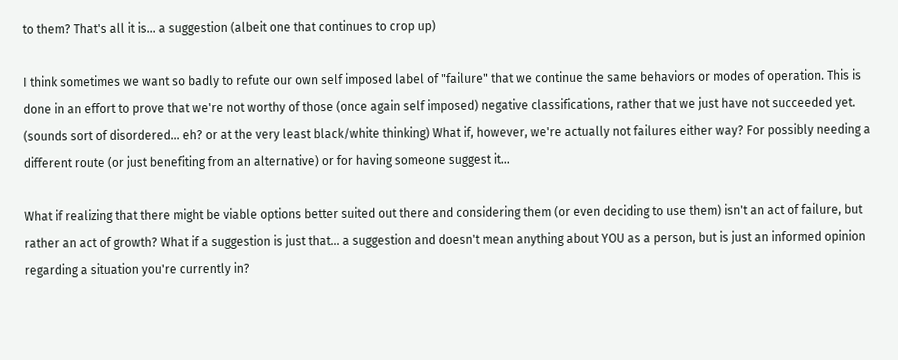to them? That's all it is... a suggestion (albeit one that continues to crop up)

I think sometimes we want so badly to refute our own self imposed label of "failure" that we continue the same behaviors or modes of operation. This is done in an effort to prove that we're not worthy of those (once again self imposed) negative classifications, rather that we just have not succeeded yet. (sounds sort of disordered... eh? or at the very least black/white thinking) What if, however, we're actually not failures either way? For possibly needing a different route (or just benefiting from an alternative) or for having someone suggest it...

What if realizing that there might be viable options better suited out there and considering them (or even deciding to use them) isn't an act of failure, but rather an act of growth? What if a suggestion is just that... a suggestion and doesn't mean anything about YOU as a person, but is just an informed opinion regarding a situation you're currently in?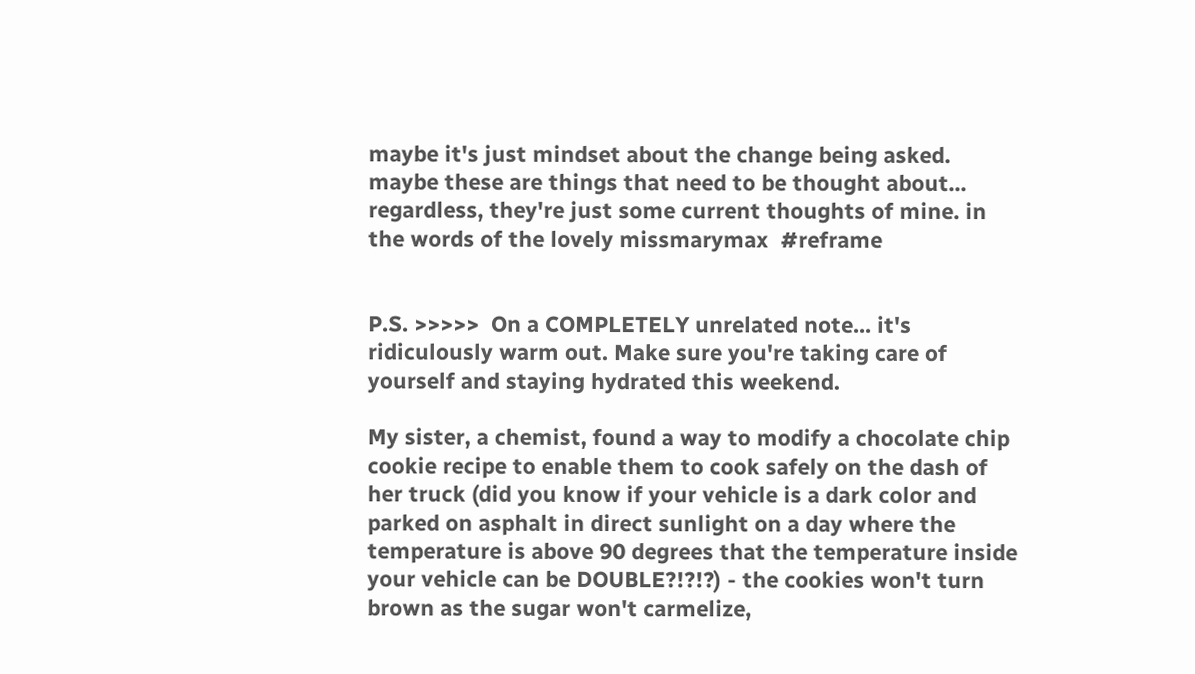maybe it's just mindset about the change being asked. maybe these are things that need to be thought about... regardless, they're just some current thoughts of mine. in the words of the lovely missmarymax  #reframe


P.S. >>>>>  On a COMPLETELY unrelated note... it's ridiculously warm out. Make sure you're taking care of yourself and staying hydrated this weekend.

My sister, a chemist, found a way to modify a chocolate chip cookie recipe to enable them to cook safely on the dash of her truck (did you know if your vehicle is a dark color and parked on asphalt in direct sunlight on a day where the temperature is above 90 degrees that the temperature inside your vehicle can be DOUBLE?!?!?) - the cookies won't turn brown as the sugar won't carmelize,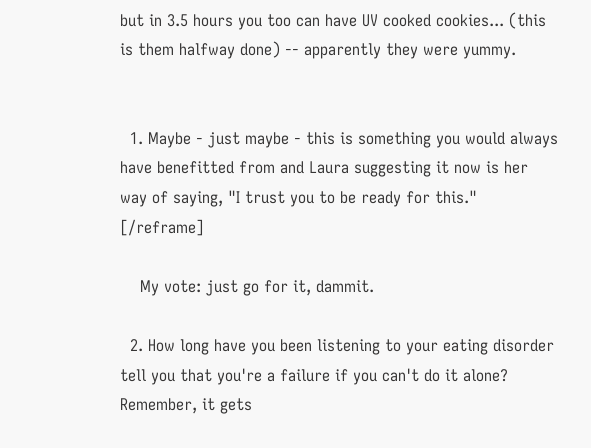but in 3.5 hours you too can have UV cooked cookies... (this is them halfway done) -- apparently they were yummy.


  1. Maybe - just maybe - this is something you would always have benefitted from and Laura suggesting it now is her way of saying, "I trust you to be ready for this." [/reframe]

    My vote: just go for it, dammit.

  2. How long have you been listening to your eating disorder tell you that you're a failure if you can't do it alone? Remember, it gets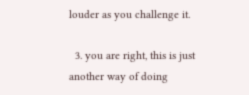louder as you challenge it.

  3. you are right, this is just another way of doing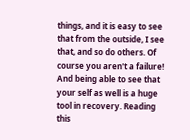things, and it is easy to see that from the outside, I see that, and so do others. Of course you aren't a failure! And being able to see that your self as well is a huge tool in recovery. Reading this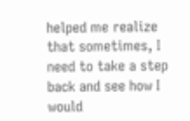helped me realize that sometimes, I need to take a step back and see how I would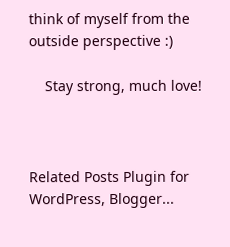think of myself from the outside perspective :)

    Stay strong, much love!



Related Posts Plugin for WordPress, Blogger...